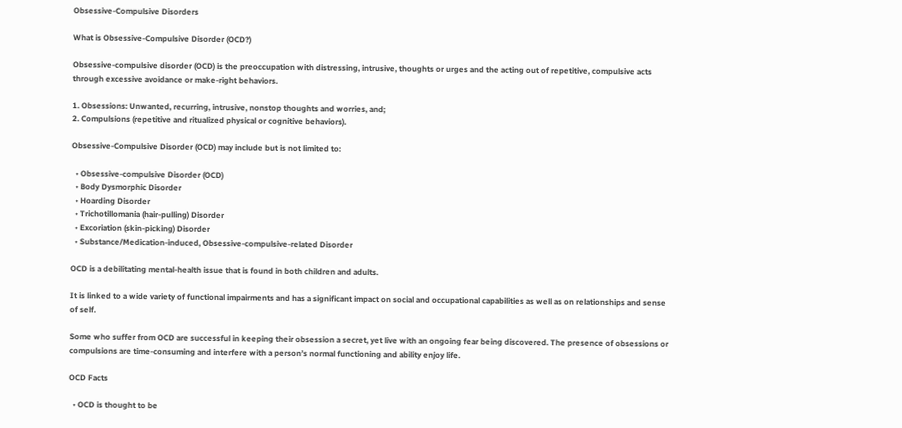Obsessive-Compulsive Disorders

What is Obsessive-Compulsive Disorder (OCD?)

Obsessive-compulsive disorder (OCD) is the preoccupation with distressing, intrusive, thoughts or urges and the acting out of repetitive, compulsive acts  through excessive avoidance or make-right behaviors.

1. Obsessions: Unwanted, recurring, intrusive, nonstop thoughts and worries, and;
2. Compulsions (repetitive and ritualized physical or cognitive behaviors).

Obsessive-Compulsive Disorder (OCD) may include but is not limited to:

  • Obsessive-compulsive Disorder (OCD)
  • Body Dysmorphic Disorder
  • Hoarding Disorder
  • Trichotillomania (hair-pulling) Disorder
  • Excoriation (skin-picking) Disorder
  • Substance/Medication-induced, Obsessive-compulsive-related Disorder

OCD is a debilitating mental-health issue that is found in both children and adults.

It is linked to a wide variety of functional impairments and has a significant impact on social and occupational capabilities as well as on relationships and sense of self.

Some who suffer from OCD are successful in keeping their obsession a secret, yet live with an ongoing fear being discovered. The presence of obsessions or compulsions are time-consuming and interfere with a person’s normal functioning and ability enjoy life.

OCD Facts

  • OCD is thought to be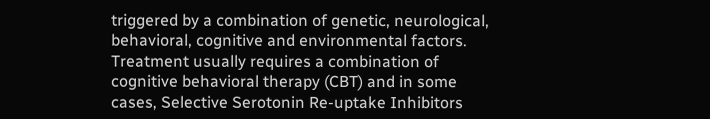triggered by a combination of genetic, neurological, behavioral, cognitive and environmental factors. Treatment usually requires a combination of cognitive behavioral therapy (CBT) and in some cases, Selective Serotonin Re-uptake Inhibitors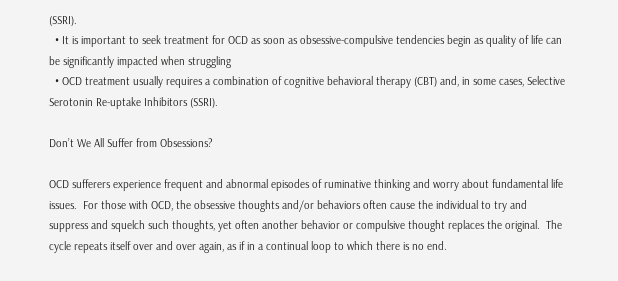(SSRI).
  • It is important to seek treatment for OCD as soon as obsessive-compulsive tendencies begin as quality of life can be significantly impacted when struggling
  • OCD treatment usually requires a combination of cognitive behavioral therapy (CBT) and, in some cases, Selective Serotonin Re-uptake Inhibitors (SSRI).

Don’t We All Suffer from Obsessions?

OCD sufferers experience frequent and abnormal episodes of ruminative thinking and worry about fundamental life issues.  For those with OCD, the obsessive thoughts and/or behaviors often cause the individual to try and suppress and squelch such thoughts, yet often another behavior or compulsive thought replaces the original.  The cycle repeats itself over and over again, as if in a continual loop to which there is no end.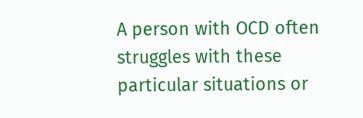A person with OCD often struggles with these particular situations or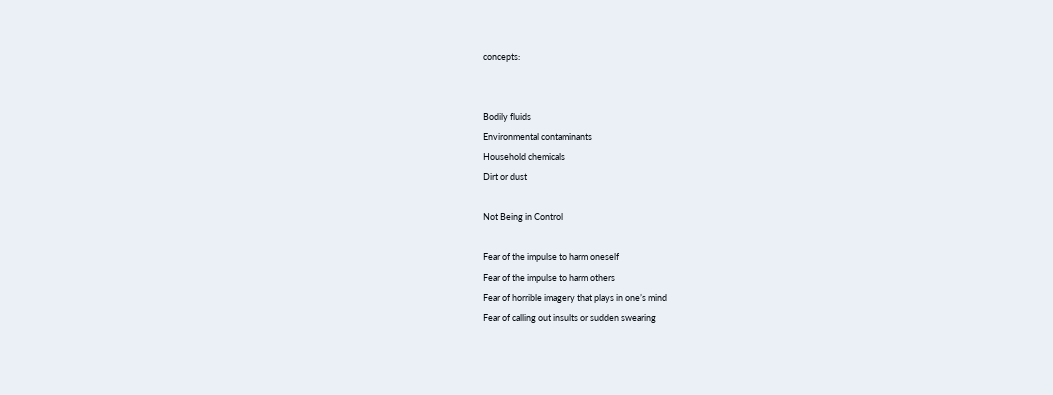concepts:


Bodily fluids
Environmental contaminants
Household chemicals
Dirt or dust

Not Being in Control

Fear of the impulse to harm oneself
Fear of the impulse to harm others
Fear of horrible imagery that plays in one’s mind
Fear of calling out insults or sudden swearing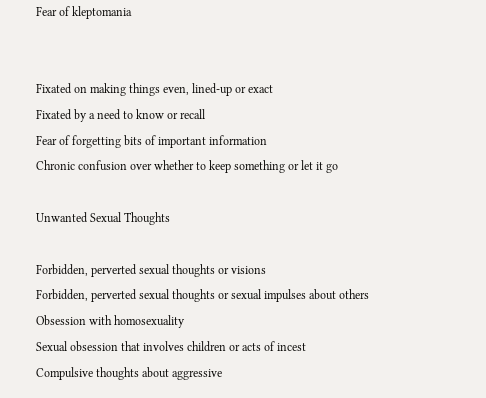Fear of kleptomania


Fixated on making things even, lined-up or exact
Fixated by a need to know or recall
Fear of forgetting bits of important information
Chronic confusion over whether to keep something or let it go

Unwanted Sexual Thoughts

Forbidden, perverted sexual thoughts or visions
Forbidden, perverted sexual thoughts or sexual impulses about others
Obsession with homosexuality
Sexual obsession that involves children or acts of incest
Compulsive thoughts about aggressive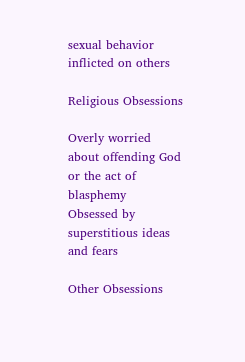sexual behavior inflicted on others

Religious Obsessions

Overly worried about offending God or the act of blasphemy
Obsessed by superstitious ideas and fears

Other Obsessions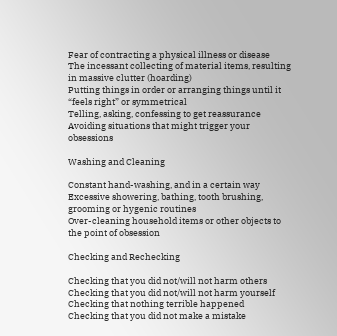Fear of contracting a physical illness or disease
The incessant collecting of material items, resulting in massive clutter (hoarding)
Putting things in order or arranging things until it “feels right” or symmetrical
Telling, asking, confessing to get reassurance
Avoiding situations that might trigger your obsessions

Washing and Cleaning

Constant hand-washing, and in a certain way
Excessive showering, bathing, tooth brushing, grooming or hygenic routines
Over-cleaning household items or other objects to the point of obsession

Checking and Rechecking

Checking that you did not/will not harm others
Checking that you did not/will not harm yourself
Checking that nothing terrible happened
Checking that you did not make a mistake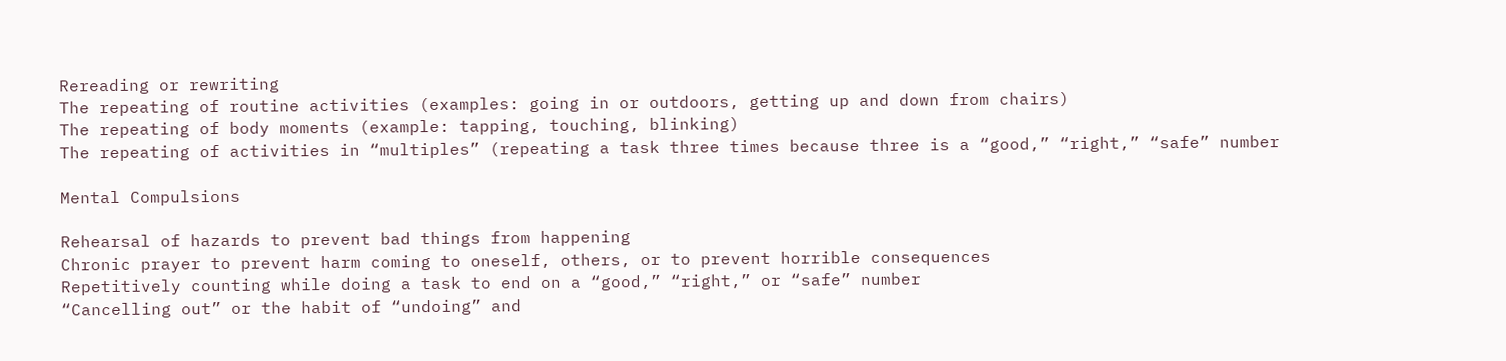Rereading or rewriting
The repeating of routine activities (examples: going in or outdoors, getting up and down from chairs)
The repeating of body moments (example: tapping, touching, blinking)
The repeating of activities in “multiples” (repeating a task three times because three is a “good,” “right,” “safe” number

Mental Compulsions

Rehearsal of hazards to prevent bad things from happening
Chronic prayer to prevent harm coming to oneself, others, or to prevent horrible consequences
Repetitively counting while doing a task to end on a “good,” “right,” or “safe” number
“Cancelling out” or the habit of “undoing” and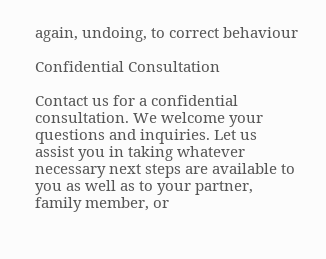again, undoing, to correct behaviour

Confidential Consultation

Contact us for a confidential consultation. We welcome your questions and inquiries. Let us assist you in taking whatever necessary next steps are available to you as well as to your partner, family member, or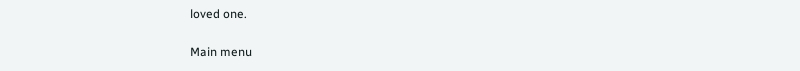loved one.

Main menu